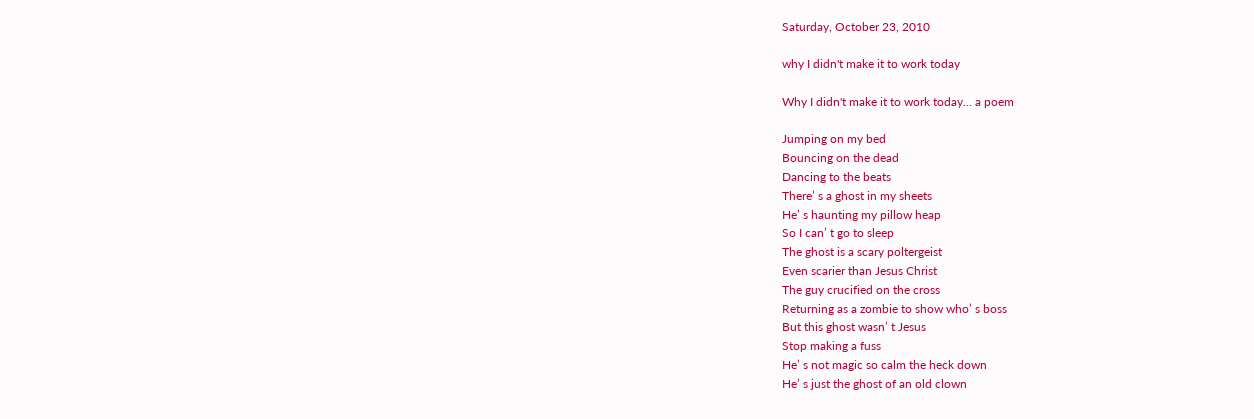Saturday, October 23, 2010

why I didn't make it to work today

Why I didn't make it to work today... a poem

Jumping on my bed
Bouncing on the dead
Dancing to the beats
There’ s a ghost in my sheets
He’ s haunting my pillow heap
So I can’ t go to sleep
The ghost is a scary poltergeist
Even scarier than Jesus Christ
The guy crucified on the cross
Returning as a zombie to show who’ s boss
But this ghost wasn’ t Jesus
Stop making a fuss
He’ s not magic so calm the heck down
He’ s just the ghost of an old clown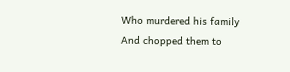Who murdered his family
And chopped them to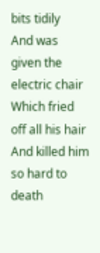bits tidily
And was given the electric chair
Which fried off all his hair
And killed him so hard to death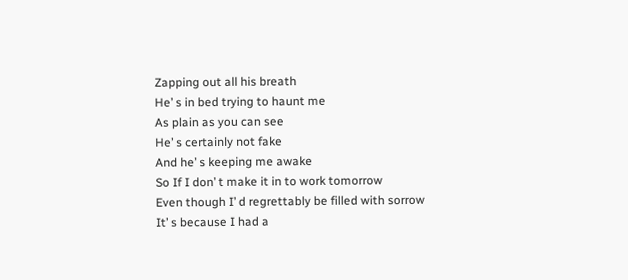Zapping out all his breath
He’ s in bed trying to haunt me
As plain as you can see
He’ s certainly not fake
And he’ s keeping me awake
So If I don’ t make it in to work tomorrow
Even though I’ d regrettably be filled with sorrow
It’ s because I had a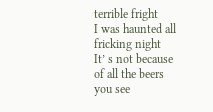terrible fright
I was haunted all fricking night
It’ s not because of all the beers you see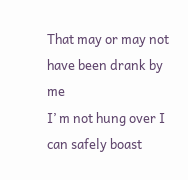That may or may not have been drank by me
I’ m not hung over I can safely boast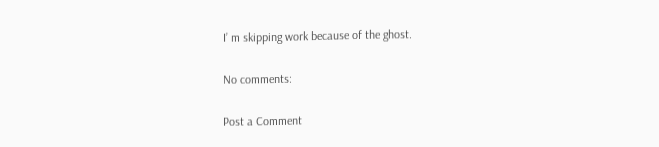I’ m skipping work because of the ghost.

No comments:

Post a Comment